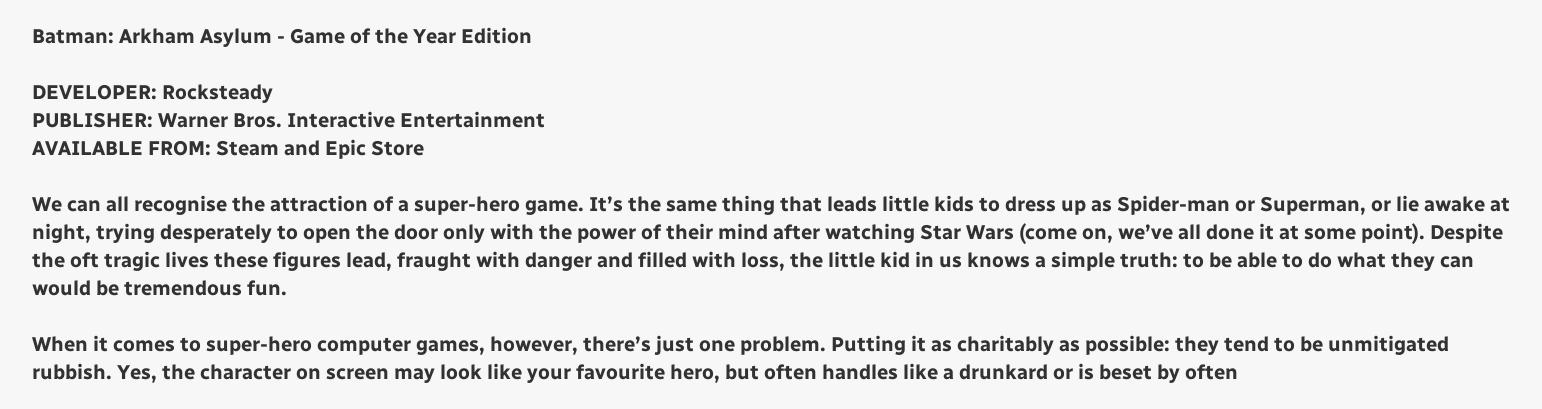Batman: Arkham Asylum - Game of the Year Edition

DEVELOPER: Rocksteady
PUBLISHER: Warner Bros. Interactive Entertainment
AVAILABLE FROM: Steam and Epic Store

We can all recognise the attraction of a super-hero game. It’s the same thing that leads little kids to dress up as Spider-man or Superman, or lie awake at night, trying desperately to open the door only with the power of their mind after watching Star Wars (come on, we’ve all done it at some point). Despite the oft tragic lives these figures lead, fraught with danger and filled with loss, the little kid in us knows a simple truth: to be able to do what they can would be tremendous fun.

When it comes to super-hero computer games, however, there’s just one problem. Putting it as charitably as possible: they tend to be unmitigated rubbish. Yes, the character on screen may look like your favourite hero, but often handles like a drunkard or is beset by often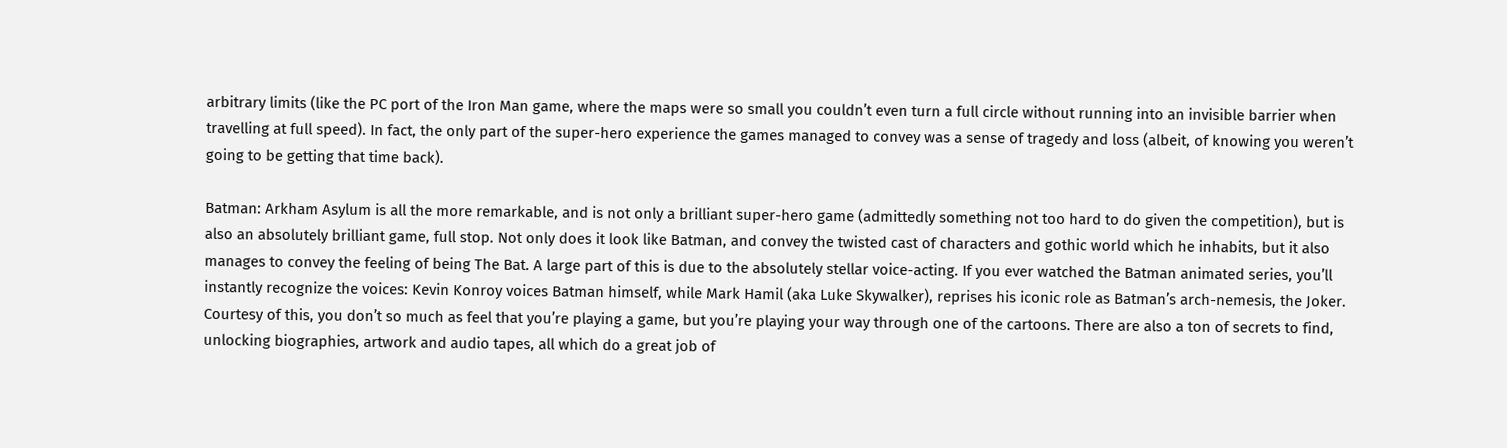arbitrary limits (like the PC port of the Iron Man game, where the maps were so small you couldn’t even turn a full circle without running into an invisible barrier when travelling at full speed). In fact, the only part of the super-hero experience the games managed to convey was a sense of tragedy and loss (albeit, of knowing you weren’t going to be getting that time back).

Batman: Arkham Asylum is all the more remarkable, and is not only a brilliant super-hero game (admittedly something not too hard to do given the competition), but is also an absolutely brilliant game, full stop. Not only does it look like Batman, and convey the twisted cast of characters and gothic world which he inhabits, but it also manages to convey the feeling of being The Bat. A large part of this is due to the absolutely stellar voice-acting. If you ever watched the Batman animated series, you’ll instantly recognize the voices: Kevin Konroy voices Batman himself, while Mark Hamil (aka Luke Skywalker), reprises his iconic role as Batman’s arch-nemesis, the Joker. Courtesy of this, you don’t so much as feel that you’re playing a game, but you’re playing your way through one of the cartoons. There are also a ton of secrets to find, unlocking biographies, artwork and audio tapes, all which do a great job of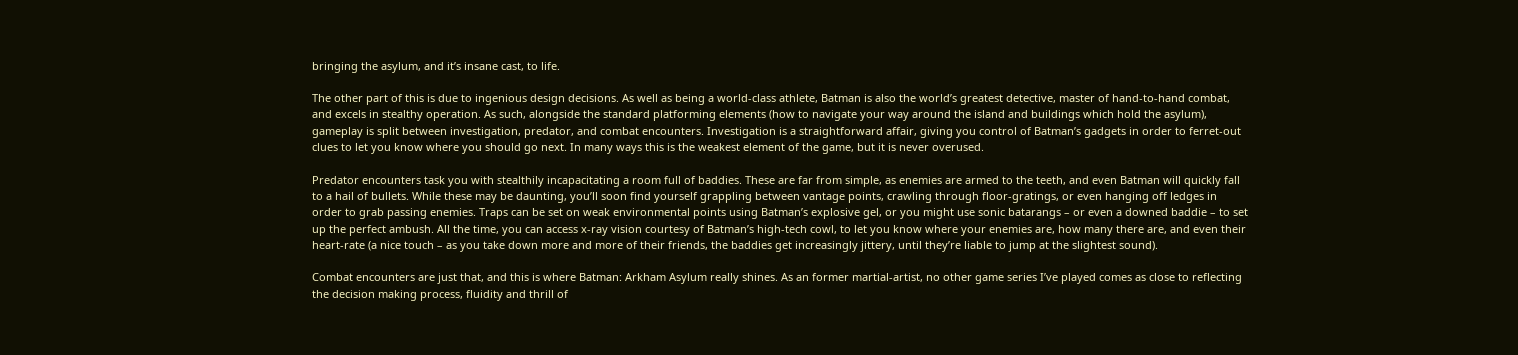bringing the asylum, and it’s insane cast, to life.

The other part of this is due to ingenious design decisions. As well as being a world-class athlete, Batman is also the world’s greatest detective, master of hand-to-hand combat, and excels in stealthy operation. As such, alongside the standard platforming elements (how to navigate your way around the island and buildings which hold the asylum), gameplay is split between investigation, predator, and combat encounters. Investigation is a straightforward affair, giving you control of Batman’s gadgets in order to ferret-out clues to let you know where you should go next. In many ways this is the weakest element of the game, but it is never overused.

Predator encounters task you with stealthily incapacitating a room full of baddies. These are far from simple, as enemies are armed to the teeth, and even Batman will quickly fall to a hail of bullets. While these may be daunting, you’ll soon find yourself grappling between vantage points, crawling through floor-gratings, or even hanging off ledges in order to grab passing enemies. Traps can be set on weak environmental points using Batman’s explosive gel, or you might use sonic batarangs – or even a downed baddie – to set up the perfect ambush. All the time, you can access x-ray vision courtesy of Batman’s high-tech cowl, to let you know where your enemies are, how many there are, and even their heart-rate (a nice touch – as you take down more and more of their friends, the baddies get increasingly jittery, until they’re liable to jump at the slightest sound).

Combat encounters are just that, and this is where Batman: Arkham Asylum really shines. As an former martial-artist, no other game series I’ve played comes as close to reflecting the decision making process, fluidity and thrill of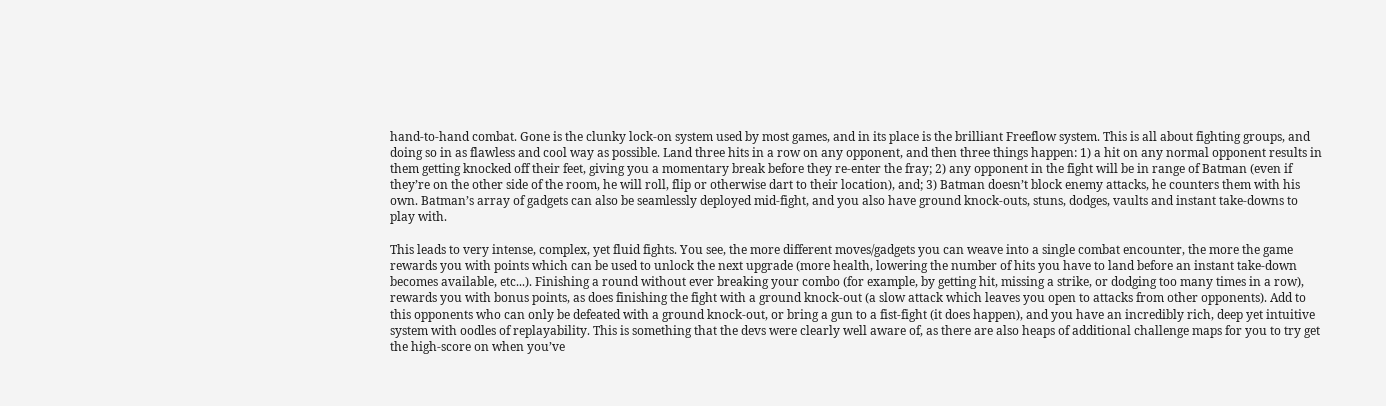hand-to-hand combat. Gone is the clunky lock-on system used by most games, and in its place is the brilliant Freeflow system. This is all about fighting groups, and doing so in as flawless and cool way as possible. Land three hits in a row on any opponent, and then three things happen: 1) a hit on any normal opponent results in them getting knocked off their feet, giving you a momentary break before they re-enter the fray; 2) any opponent in the fight will be in range of Batman (even if they’re on the other side of the room, he will roll, flip or otherwise dart to their location), and; 3) Batman doesn’t block enemy attacks, he counters them with his own. Batman’s array of gadgets can also be seamlessly deployed mid-fight, and you also have ground knock-outs, stuns, dodges, vaults and instant take-downs to play with.

This leads to very intense, complex, yet fluid fights. You see, the more different moves/gadgets you can weave into a single combat encounter, the more the game rewards you with points which can be used to unlock the next upgrade (more health, lowering the number of hits you have to land before an instant take-down becomes available, etc...). Finishing a round without ever breaking your combo (for example, by getting hit, missing a strike, or dodging too many times in a row), rewards you with bonus points, as does finishing the fight with a ground knock-out (a slow attack which leaves you open to attacks from other opponents). Add to this opponents who can only be defeated with a ground knock-out, or bring a gun to a fist-fight (it does happen), and you have an incredibly rich, deep yet intuitive system with oodles of replayability. This is something that the devs were clearly well aware of, as there are also heaps of additional challenge maps for you to try get the high-score on when you’ve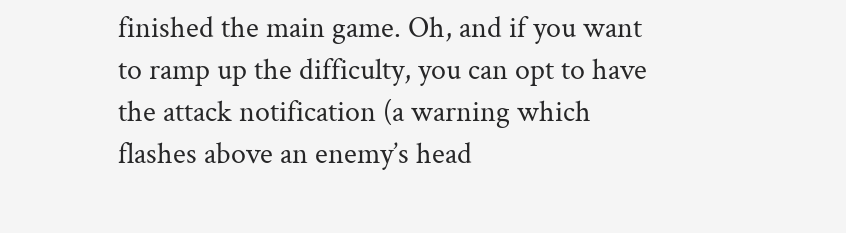finished the main game. Oh, and if you want to ramp up the difficulty, you can opt to have the attack notification (a warning which flashes above an enemy’s head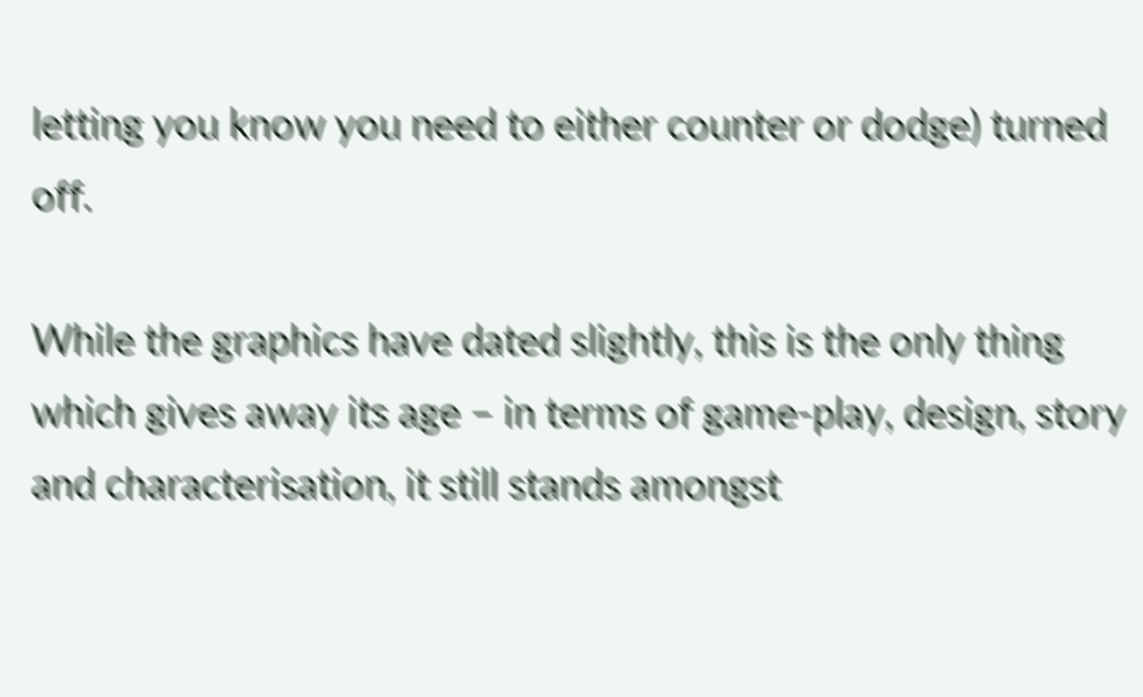letting you know you need to either counter or dodge) turned off.

While the graphics have dated slightly, this is the only thing which gives away its age – in terms of game-play, design, story and characterisation, it still stands amongst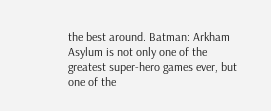the best around. Batman: Arkham Asylum is not only one of the greatest super-hero games ever, but one of the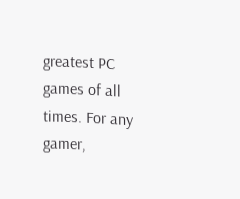greatest PC games of all times. For any gamer,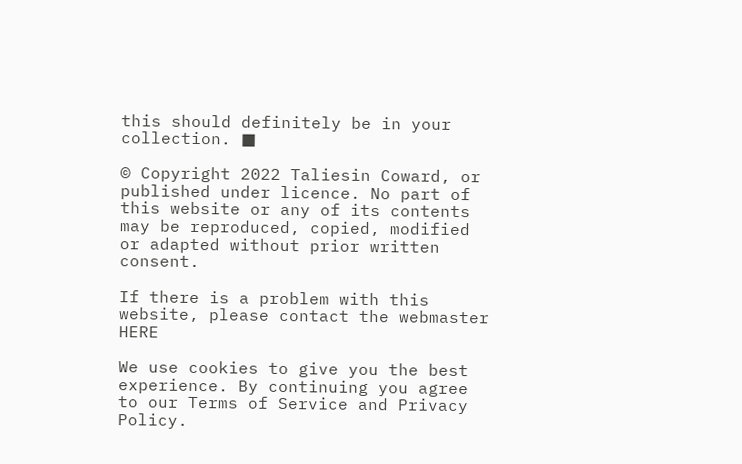this should definitely be in your collection. ■

© Copyright 2022 Taliesin Coward, or published under licence. No part of this website or any of its contents may be reproduced, copied, modified or adapted without prior written consent.

If there is a problem with this website, please contact the webmaster HERE

We use cookies to give you the best experience. By continuing you agree to our Terms of Service and Privacy Policy.